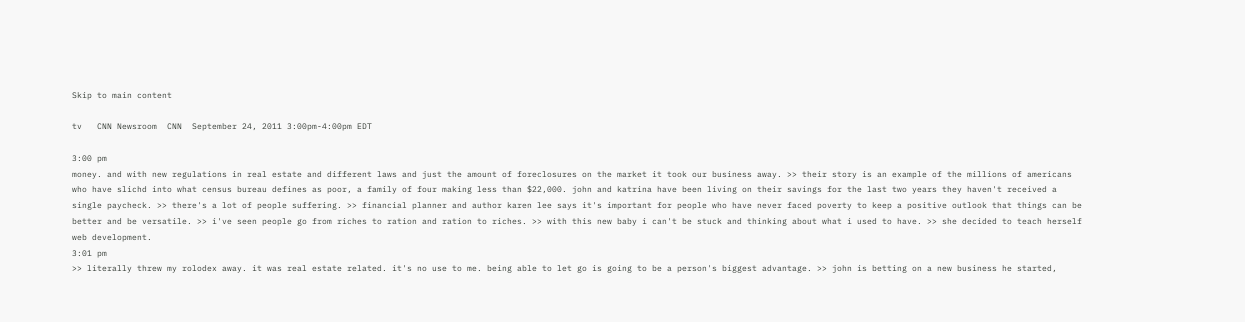Skip to main content

tv   CNN Newsroom  CNN  September 24, 2011 3:00pm-4:00pm EDT

3:00 pm
money. and with new regulations in real estate and different laws and just the amount of foreclosures on the market it took our business away. >> their story is an example of the millions of americans who have slichd into what census bureau defines as poor, a family of four making less than $22,000. john and katrina have been living on their savings for the last two years they haven't received a single paycheck. >> there's a lot of people suffering. >> financial planner and author karen lee says it's important for people who have never faced poverty to keep a positive outlook that things can be better and be versatile. >> i've seen people go from riches to ration and ration to riches. >> with this new baby i can't be stuck and thinking about what i used to have. >> she decided to teach herself web development.
3:01 pm
>> literally threw my rolodex away. it was real estate related. it's no use to me. being able to let go is going to be a person's biggest advantage. >> john is betting on a new business he started,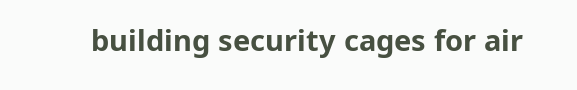building security cages for air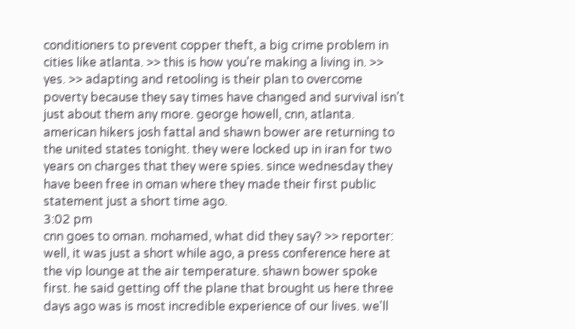conditioners to prevent copper theft, a big crime problem in cities like atlanta. >> this is how you're making a living in. >> yes. >> adapting and retooling is their plan to overcome poverty because they say times have changed and survival isn't just about them any more. george howell, cnn, atlanta. american hikers josh fattal and shawn bower are returning to the united states tonight. they were locked up in iran for two years on charges that they were spies. since wednesday they have been free in oman where they made their first public statement just a short time ago.
3:02 pm
cnn goes to oman. mohamed, what did they say? >> reporter: well, it was just a short while ago, a press conference here at the vip lounge at the air temperature. shawn bower spoke first. he said getting off the plane that brought us here three days ago was is most incredible experience of our lives. we'll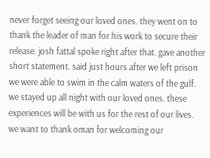never forget seeing our loved ones. they went on to thank the leader of man for his work to secure their release. josh fattal spoke right after that. gave another short statement. said just hours after we left prison we were able to swim in the calm waters of the gulf. we stayed up all night with our loved ones. these experiences will be with us for the rest of our lives. we want to thank oman for welcoming our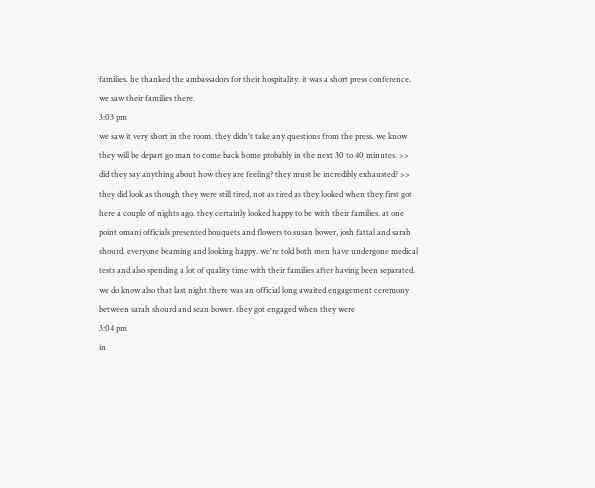families. he thanked the ambassadors for their hospitality. it was a short press conference. we saw their families there.
3:03 pm
we saw it very short in the room. they didn't take any questions from the press. we know they will be depart go man to come back home probably in the next 30 to 40 minutes. >> did they say anything about how they are feeling? they must be incredibly exhausted? >> they did look as though they were still tired, not as tired as they looked when they first got here a couple of nights ago. they certainly looked happy to be with their families. at one point omani officials presented bouquets and flowers to susan bower, josh fattal and sarah shourd. everyone beaming and looking happy. we're told both men have undergone medical tests and also spending a lot of quality time with their families after having been separated. we do know also that last night there was an official long awaited engagement ceremony between sarah shourd and sean bower. they got engaged when they were
3:04 pm
in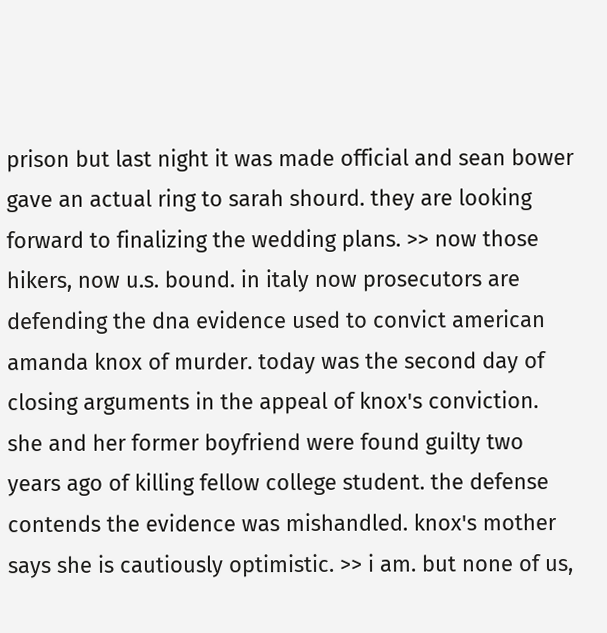prison but last night it was made official and sean bower gave an actual ring to sarah shourd. they are looking forward to finalizing the wedding plans. >> now those hikers, now u.s. bound. in italy now prosecutors are defending the dna evidence used to convict american amanda knox of murder. today was the second day of closing arguments in the appeal of knox's conviction. she and her former boyfriend were found guilty two years ago of killing fellow college student. the defense contends the evidence was mishandled. knox's mother says she is cautiously optimistic. >> i am. but none of us,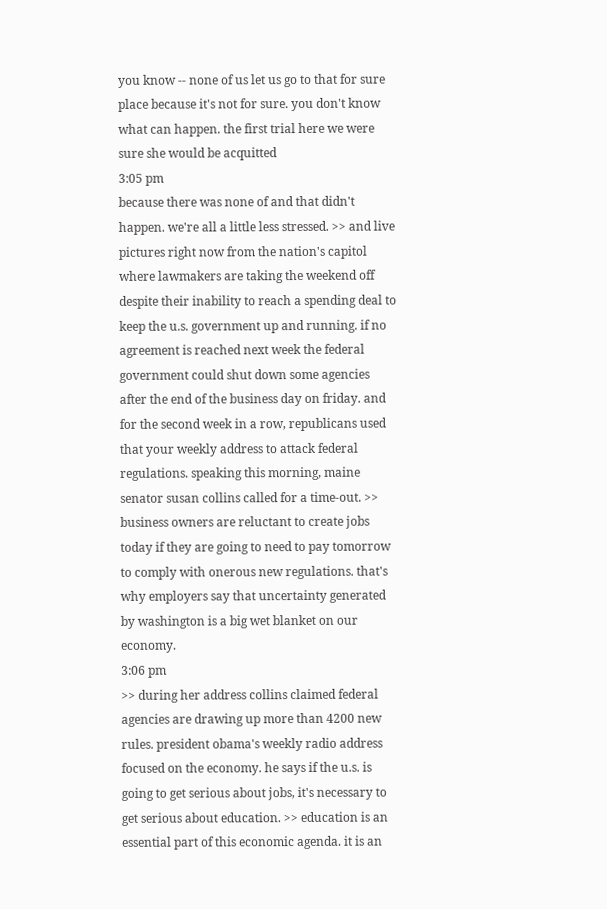you know -- none of us let us go to that for sure place because it's not for sure. you don't know what can happen. the first trial here we were sure she would be acquitted
3:05 pm
because there was none of and that didn't happen. we're all a little less stressed. >> and live pictures right now from the nation's capitol where lawmakers are taking the weekend off despite their inability to reach a spending deal to keep the u.s. government up and running. if no agreement is reached next week the federal government could shut down some agencies after the end of the business day on friday. and for the second week in a row, republicans used that your weekly address to attack federal regulations. speaking this morning, maine senator susan collins called for a time-out. >> business owners are reluctant to create jobs today if they are going to need to pay tomorrow to comply with onerous new regulations. that's why employers say that uncertainty generated by washington is a big wet blanket on our economy.
3:06 pm
>> during her address collins claimed federal agencies are drawing up more than 4200 new rules. president obama's weekly radio address focused on the economy. he says if the u.s. is going to get serious about jobs, it's necessary to get serious about education. >> education is an essential part of this economic agenda. it is an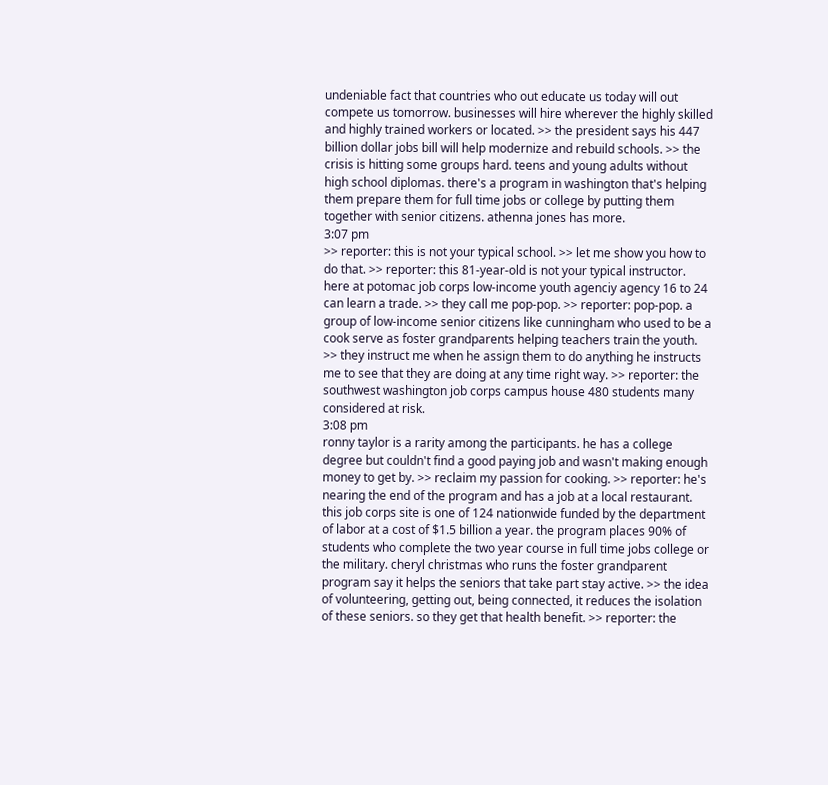undeniable fact that countries who out educate us today will out compete us tomorrow. businesses will hire wherever the highly skilled and highly trained workers or located. >> the president says his 447 billion dollar jobs bill will help modernize and rebuild schools. >> the crisis is hitting some groups hard. teens and young adults without high school diplomas. there's a program in washington that's helping them prepare them for full time jobs or college by putting them together with senior citizens. athenna jones has more.
3:07 pm
>> reporter: this is not your typical school. >> let me show you how to do that. >> reporter: this 81-year-old is not your typical instructor. here at potomac job corps low-income youth agenciy agency 16 to 24 can learn a trade. >> they call me pop-pop. >> reporter: pop-pop. a group of low-income senior citizens like cunningham who used to be a cook serve as foster grandparents helping teachers train the youth. >> they instruct me when he assign them to do anything he instructs me to see that they are doing at any time right way. >> reporter: the southwest washington job corps campus house 480 students many considered at risk.
3:08 pm
ronny taylor is a rarity among the participants. he has a college degree but couldn't find a good paying job and wasn't making enough money to get by. >> reclaim my passion for cooking. >> reporter: he's nearing the end of the program and has a job at a local restaurant. this job corps site is one of 124 nationwide funded by the department of labor at a cost of $1.5 billion a year. the program places 90% of students who complete the two year course in full time jobs college or the military. cheryl christmas who runs the foster grandparent program say it helps the seniors that take part stay active. >> the idea of volunteering, getting out, being connected, it reduces the isolation of these seniors. so they get that health benefit. >> reporter: the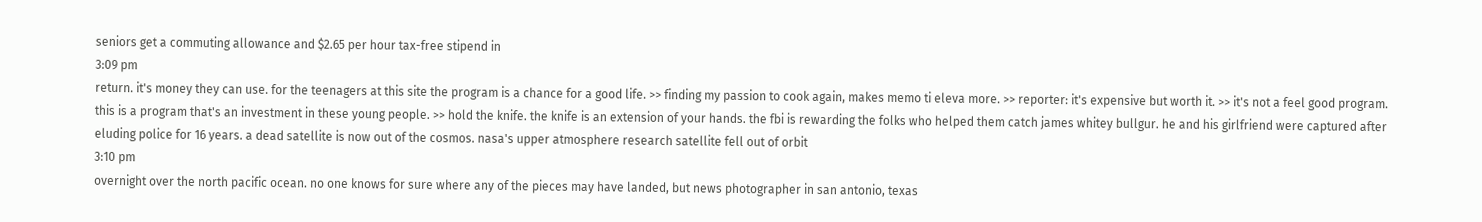seniors get a commuting allowance and $2.65 per hour tax-free stipend in
3:09 pm
return. it's money they can use. for the teenagers at this site the program is a chance for a good life. >> finding my passion to cook again, makes memo ti eleva more. >> reporter: it's expensive but worth it. >> it's not a feel good program. this is a program that's an investment in these young people. >> hold the knife. the knife is an extension of your hands. the fbi is rewarding the folks who helped them catch james whitey bullgur. he and his girlfriend were captured after eluding police for 16 years. a dead satellite is now out of the cosmos. nasa's upper atmosphere research satellite fell out of orbit
3:10 pm
overnight over the north pacific ocean. no one knows for sure where any of the pieces may have landed, but news photographer in san antonio, texas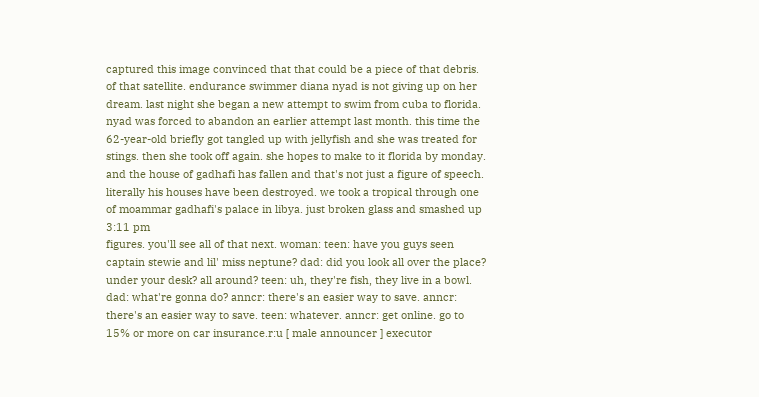captured this image convinced that that could be a piece of that debris. of that satellite. endurance swimmer diana nyad is not giving up on her dream. last night she began a new attempt to swim from cuba to florida. nyad was forced to abandon an earlier attempt last month. this time the 62-year-old briefly got tangled up with jellyfish and she was treated for stings. then she took off again. she hopes to make to it florida by monday. and the house of gadhafi has fallen and that's not just a figure of speech. literally his houses have been destroyed. we took a tropical through one of moammar gadhafi's palace in libya. just broken glass and smashed up
3:11 pm
figures. you'll see all of that next. woman: teen: have you guys seen captain stewie and lil' miss neptune? dad: did you look all over the place? under your desk? all around? teen: uh, they're fish, they live in a bowl. dad: what're gonna do? anncr: there's an easier way to save. anncr: there's an easier way to save. teen: whatever. anncr: get online. go to 15% or more on car insurance.r:u [ male announcer ] executor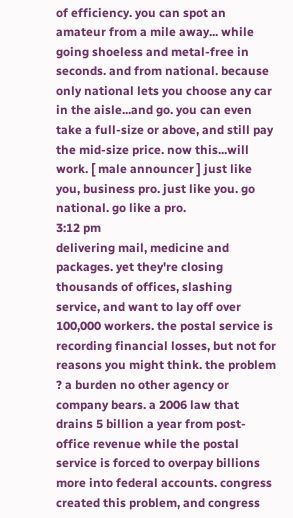of efficiency. you can spot an amateur from a mile away... while going shoeless and metal-free in seconds. and from national. because only national lets you choose any car in the aisle...and go. you can even take a full-size or above, and still pay the mid-size price. now this...will work. [ male announcer ] just like you, business pro. just like you. go national. go like a pro.
3:12 pm
delivering mail, medicine and packages. yet they're closing thousands of offices, slashing service, and want to lay off over 100,000 workers. the postal service is recording financial losses, but not for reasons you might think. the problem ? a burden no other agency or company bears. a 2006 law that drains 5 billion a year from post-office revenue while the postal service is forced to overpay billions more into federal accounts. congress created this problem, and congress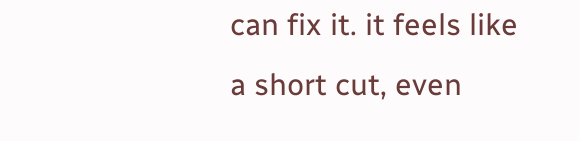can fix it. it feels like a short cut, even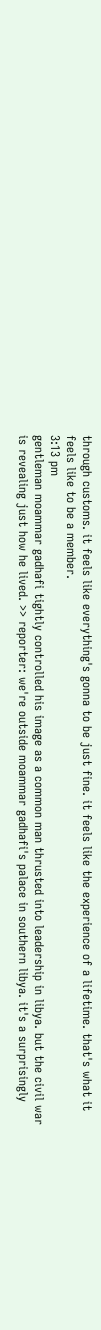through customs. it feels like everything's gonna to be just fine. it feels like the experience of a lifetime. that's what it feels like to be a member.
3:13 pm
gentleman moammar gadhafi tightly controlled his image as a common man thrusted into leadership in libya. but the civil war is revealing just how he lived. >> reporter: we're outside moammar gadhafi's palace in southern libya. it's a surprisingly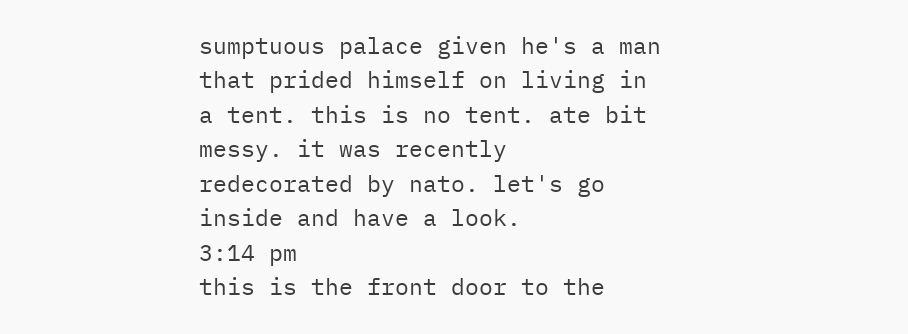sumptuous palace given he's a man that prided himself on living in a tent. this is no tent. ate bit messy. it was recently redecorated by nato. let's go inside and have a look.
3:14 pm
this is the front door to the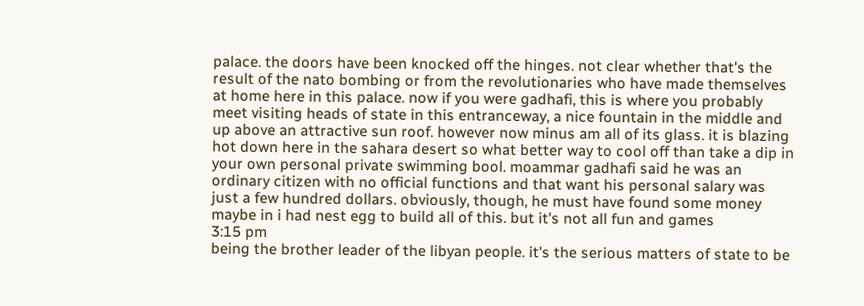palace. the doors have been knocked off the hinges. not clear whether that's the result of the nato bombing or from the revolutionaries who have made themselves at home here in this palace. now if you were gadhafi, this is where you probably meet visiting heads of state in this entranceway, a nice fountain in the middle and up above an attractive sun roof. however now minus am all of its glass. it is blazing hot down here in the sahara desert so what better way to cool off than take a dip in your own personal private swimming bool. moammar gadhafi said he was an ordinary citizen with no official functions and that want his personal salary was just a few hundred dollars. obviously, though, he must have found some money maybe in i had nest egg to build all of this. but it's not all fun and games
3:15 pm
being the brother leader of the libyan people. it's the serious matters of state to be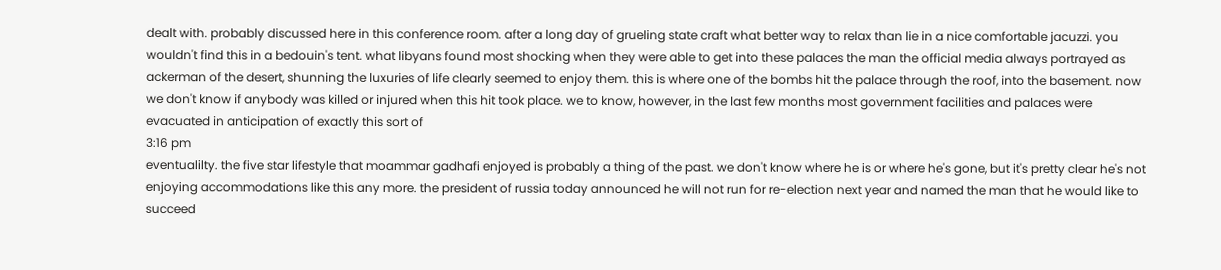dealt with. probably discussed here in this conference room. after a long day of grueling state craft what better way to relax than lie in a nice comfortable jacuzzi. you wouldn't find this in a bedouin's tent. what libyans found most shocking when they were able to get into these palaces the man the official media always portrayed as ackerman of the desert, shunning the luxuries of life clearly seemed to enjoy them. this is where one of the bombs hit the palace through the roof, into the basement. now we don't know if anybody was killed or injured when this hit took place. we to know, however, in the last few months most government facilities and palaces were evacuated in anticipation of exactly this sort of
3:16 pm
eventualilty. the five star lifestyle that moammar gadhafi enjoyed is probably a thing of the past. we don't know where he is or where he's gone, but it's pretty clear he's not enjoying accommodations like this any more. the president of russia today announced he will not run for re-election next year and named the man that he would like to succeed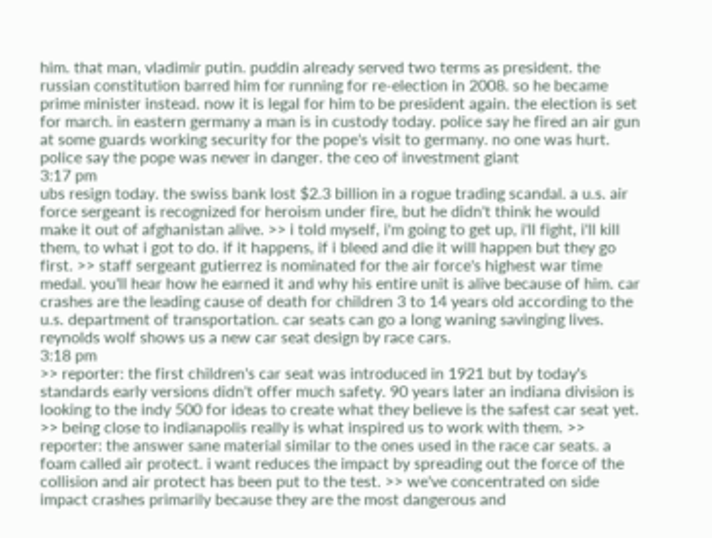him. that man, vladimir putin. puddin already served two terms as president. the russian constitution barred him for running for re-election in 2008. so he became prime minister instead. now it is legal for him to be president again. the election is set for march. in eastern germany a man is in custody today. police say he fired an air gun at some guards working security for the pope's visit to germany. no one was hurt. police say the pope was never in danger. the ceo of investment giant
3:17 pm
ubs resign today. the swiss bank lost $2.3 billion in a rogue trading scandal. a u.s. air force sergeant is recognized for heroism under fire, but he didn't think he would make it out of afghanistan alive. >> i told myself, i'm going to get up, i'll fight, i'll kill them, to what i got to do. if it happens, if i bleed and die it will happen but they go first. >> staff sergeant gutierrez is nominated for the air force's highest war time medal. you'll hear how he earned it and why his entire unit is alive because of him. car crashes are the leading cause of death for children 3 to 14 years old according to the u.s. department of transportation. car seats can go a long waning savinging lives. reynolds wolf shows us a new car seat design by race cars.
3:18 pm
>> reporter: the first children's car seat was introduced in 1921 but by today's standards early versions didn't offer much safety. 90 years later an indiana division is looking to the indy 500 for ideas to create what they believe is the safest car seat yet. >> being close to indianapolis really is what inspired us to work with them. >> reporter: the answer sane material similar to the ones used in the race car seats. a foam called air protect. i want reduces the impact by spreading out the force of the collision and air protect has been put to the test. >> we've concentrated on side impact crashes primarily because they are the most dangerous and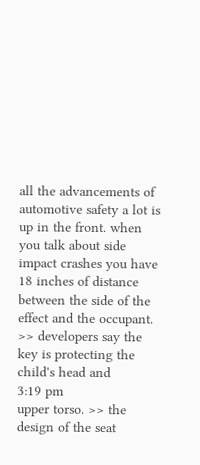all the advancements of automotive safety a lot is up in the front. when you talk about side impact crashes you have 18 inches of distance between the side of the effect and the occupant. >> developers say the key is protecting the child's head and
3:19 pm
upper torso. >> the design of the seat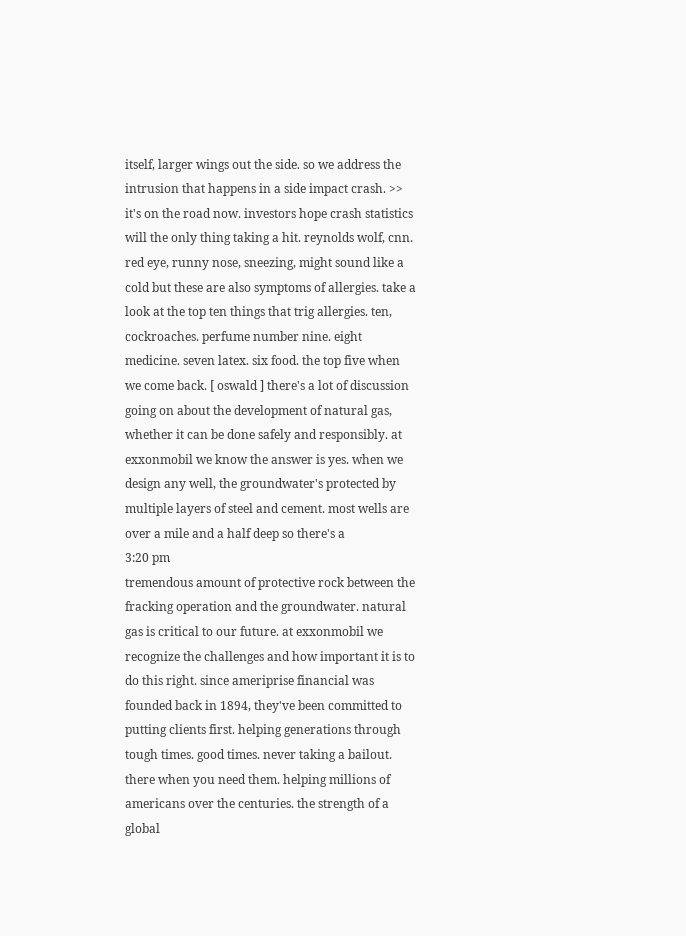itself, larger wings out the side. so we address the intrusion that happens in a side impact crash. >> it's on the road now. investors hope crash statistics will the only thing taking a hit. reynolds wolf, cnn. red eye, runny nose, sneezing, might sound like a cold but these are also symptoms of allergies. take a look at the top ten things that trig allergies. ten, cockroaches. perfume number nine. eight medicine. seven latex. six food. the top five when we come back. [ oswald ] there's a lot of discussion going on about the development of natural gas, whether it can be done safely and responsibly. at exxonmobil we know the answer is yes. when we design any well, the groundwater's protected by multiple layers of steel and cement. most wells are over a mile and a half deep so there's a
3:20 pm
tremendous amount of protective rock between the fracking operation and the groundwater. natural gas is critical to our future. at exxonmobil we recognize the challenges and how important it is to do this right. since ameriprise financial was founded back in 1894, they've been committed to putting clients first. helping generations through tough times. good times. never taking a bailout. there when you need them. helping millions of americans over the centuries. the strength of a global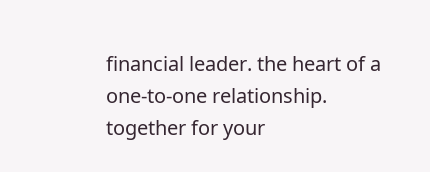financial leader. the heart of a one-to-one relationship. together for your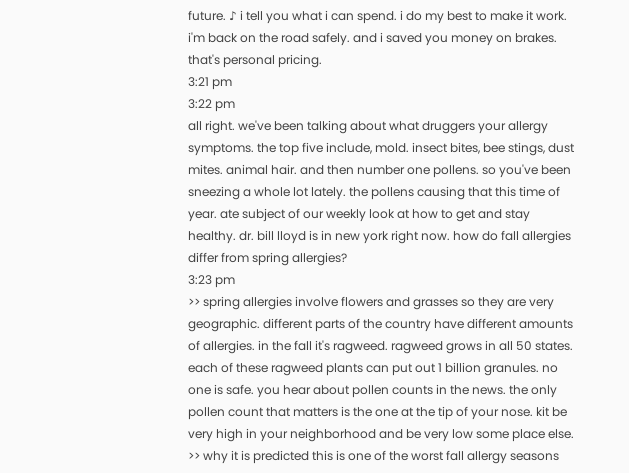future. ♪ i tell you what i can spend. i do my best to make it work. i'm back on the road safely. and i saved you money on brakes. that's personal pricing.
3:21 pm
3:22 pm
all right. we've been talking about what druggers your allergy symptoms. the top five include, mold. insect bites, bee stings, dust mites. animal hair. and then number one pollens. so you've been sneezing a whole lot lately. the pollens causing that this time of year. ate subject of our weekly look at how to get and stay healthy. dr. bill lloyd is in new york right now. how do fall allergies differ from spring allergies?
3:23 pm
>> spring allergies involve flowers and grasses so they are very geographic. different parts of the country have different amounts of allergies. in the fall it's ragweed. ragweed grows in all 50 states. each of these ragweed plants can put out 1 billion granules. no one is safe. you hear about pollen counts in the news. the only pollen count that matters is the one at the tip of your nose. kit be very high in your neighborhood and be very low some place else. >> why it is predicted this is one of the worst fall allergy seasons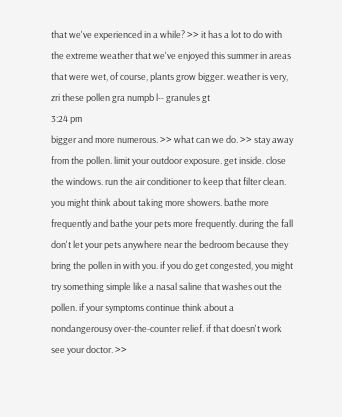that we've experienced in a while? >> it has a lot to do with the extreme weather that we've enjoyed this summer in areas that were wet, of course, plants grow bigger. weather is very, zri these pollen gra numpb l-- granules gt
3:24 pm
bigger and more numerous. >> what can we do. >> stay away from the pollen. limit your outdoor exposure. get inside. close the windows. run the air conditioner to keep that filter clean. you might think about taking more showers. bathe more frequently and bathe your pets more frequently. during the fall don't let your pets anywhere near the bedroom because they bring the pollen in with you. if you do get congested, you might try something simple like a nasal saline that washes out the pollen. if your symptoms continue think about a nondangerousy over-the-counter relief. if that doesn't work see your doctor. >>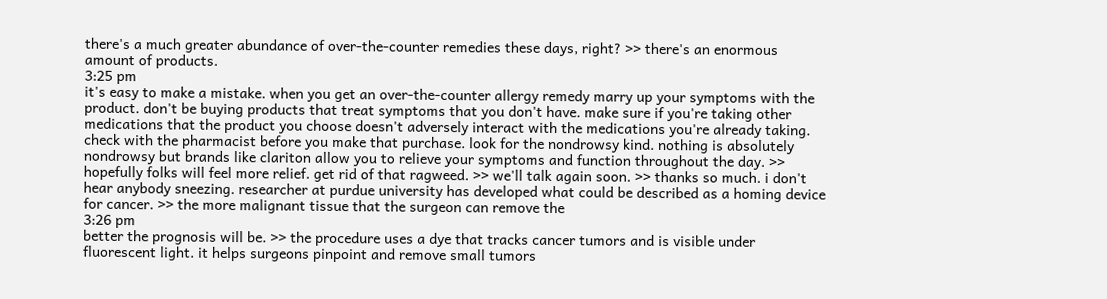there's a much greater abundance of over-the-counter remedies these days, right? >> there's an enormous amount of products.
3:25 pm
it's easy to make a mistake. when you get an over-the-counter allergy remedy marry up your symptoms with the product. don't be buying products that treat symptoms that you don't have. make sure if you're taking other medications that the product you choose doesn't adversely interact with the medications you're already taking. check with the pharmacist before you make that purchase. look for the nondrowsy kind. nothing is absolutely nondrowsy but brands like clariton allow you to relieve your symptoms and function throughout the day. >> hopefully folks will feel more relief. get rid of that ragweed. >> we'll talk again soon. >> thanks so much. i don't hear anybody sneezing. researcher at purdue university has developed what could be described as a homing device for cancer. >> the more malignant tissue that the surgeon can remove the
3:26 pm
better the prognosis will be. >> the procedure uses a dye that tracks cancer tumors and is visible under fluorescent light. it helps surgeons pinpoint and remove small tumors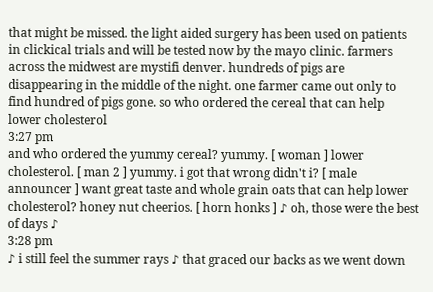that might be missed. the light aided surgery has been used on patients in clickical trials and will be tested now by the mayo clinic. farmers across the midwest are mystifi denver. hundreds of pigs are disappearing in the middle of the night. one farmer came out only to find hundred of pigs gone. so who ordered the cereal that can help lower cholesterol
3:27 pm
and who ordered the yummy cereal? yummy. [ woman ] lower cholesterol. [ man 2 ] yummy. i got that wrong didn't i? [ male announcer ] want great taste and whole grain oats that can help lower cholesterol? honey nut cheerios. [ horn honks ] ♪ oh, those were the best of days ♪
3:28 pm
♪ i still feel the summer rays ♪ that graced our backs as we went down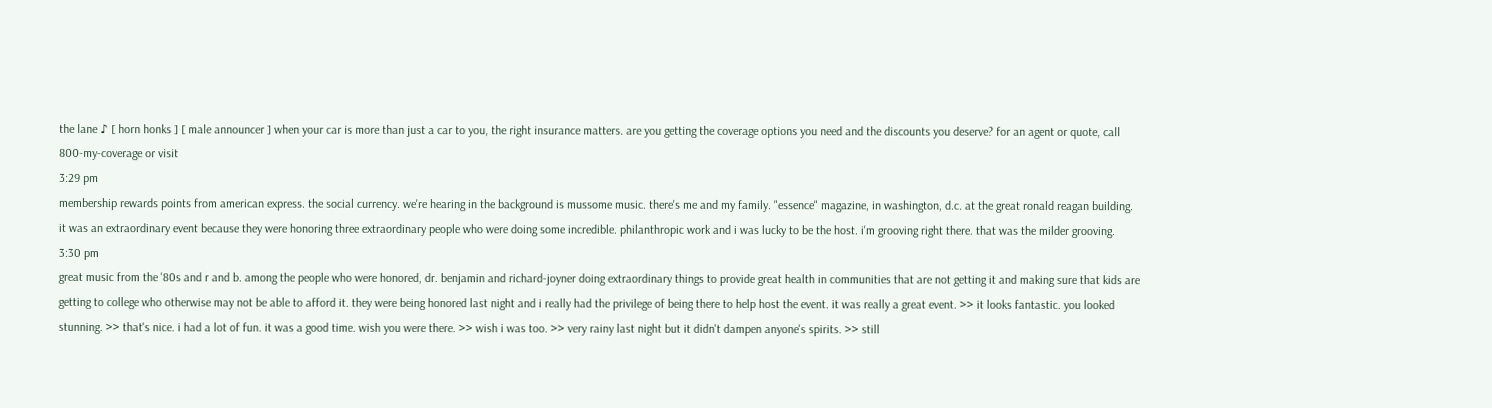the lane ♪ [ horn honks ] [ male announcer ] when your car is more than just a car to you, the right insurance matters. are you getting the coverage options you need and the discounts you deserve? for an agent or quote, call 800-my-coverage or visit
3:29 pm
membership rewards points from american express. the social currency. we're hearing in the background is mussome music. there's me and my family. "essence" magazine, in washington, d.c. at the great ronald reagan building. it was an extraordinary event because they were honoring three extraordinary people who were doing some incredible. philanthropic work and i was lucky to be the host. i'm grooving right there. that was the milder grooving.
3:30 pm
great music from the '80s and r and b. among the people who were honored, dr. benjamin and richard-joyner doing extraordinary things to provide great health in communities that are not getting it and making sure that kids are getting to college who otherwise may not be able to afford it. they were being honored last night and i really had the privilege of being there to help host the event. it was really a great event. >> it looks fantastic. you looked stunning. >> that's nice. i had a lot of fun. it was a good time. wish you were there. >> wish i was too. >> very rainy last night but it didn't dampen anyone's spirits. >> still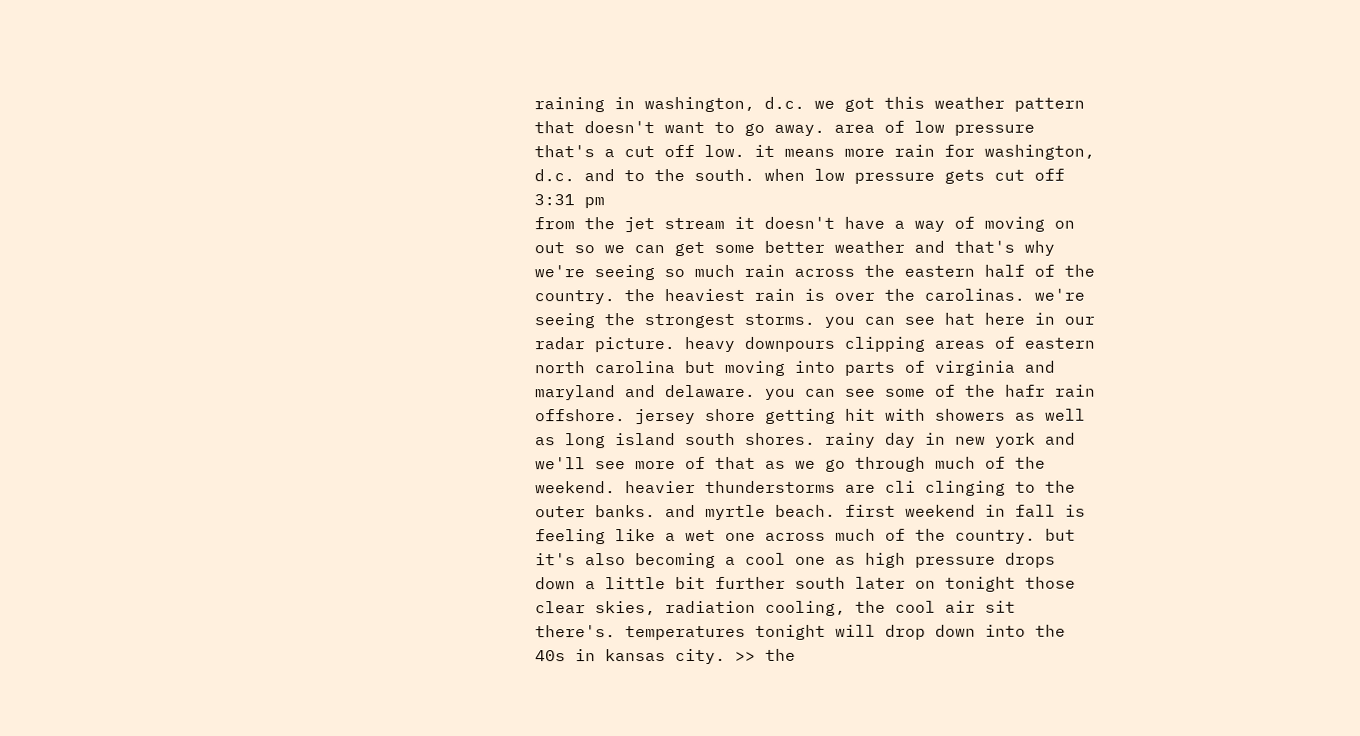raining in washington, d.c. we got this weather pattern that doesn't want to go away. area of low pressure that's a cut off low. it means more rain for washington, d.c. and to the south. when low pressure gets cut off
3:31 pm
from the jet stream it doesn't have a way of moving on out so we can get some better weather and that's why we're seeing so much rain across the eastern half of the country. the heaviest rain is over the carolinas. we're seeing the strongest storms. you can see hat here in our radar picture. heavy downpours clipping areas of eastern north carolina but moving into parts of virginia and maryland and delaware. you can see some of the hafr rain offshore. jersey shore getting hit with showers as well as long island south shores. rainy day in new york and we'll see more of that as we go through much of the weekend. heavier thunderstorms are cli clinging to the outer banks. and myrtle beach. first weekend in fall is feeling like a wet one across much of the country. but it's also becoming a cool one as high pressure drops down a little bit further south later on tonight those clear skies, radiation cooling, the cool air sit there's. temperatures tonight will drop down into the 40s in kansas city. >> the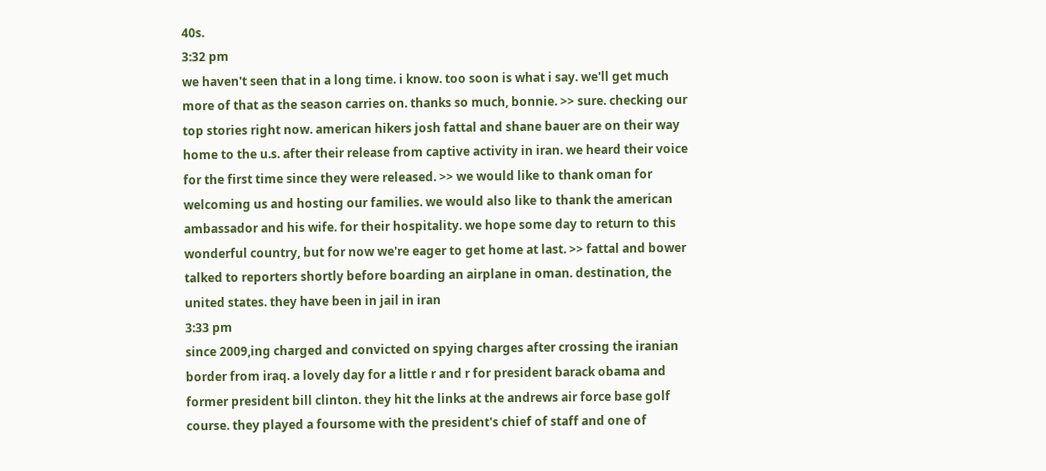40s.
3:32 pm
we haven't seen that in a long time. i know. too soon is what i say. we'll get much more of that as the season carries on. thanks so much, bonnie. >> sure. checking our top stories right now. american hikers josh fattal and shane bauer are on their way home to the u.s. after their release from captive activity in iran. we heard their voice for the first time since they were released. >> we would like to thank oman for welcoming us and hosting our families. we would also like to thank the american ambassador and his wife. for their hospitality. we hope some day to return to this wonderful country, but for now we're eager to get home at last. >> fattal and bower talked to reporters shortly before boarding an airplane in oman. destination, the united states. they have been in jail in iran
3:33 pm
since 2009,ing charged and convicted on spying charges after crossing the iranian border from iraq. a lovely day for a little r and r for president barack obama and former president bill clinton. they hit the links at the andrews air force base golf course. they played a foursome with the president's chief of staff and one of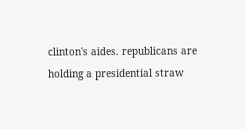clinton's aides. republicans are holding a presidential straw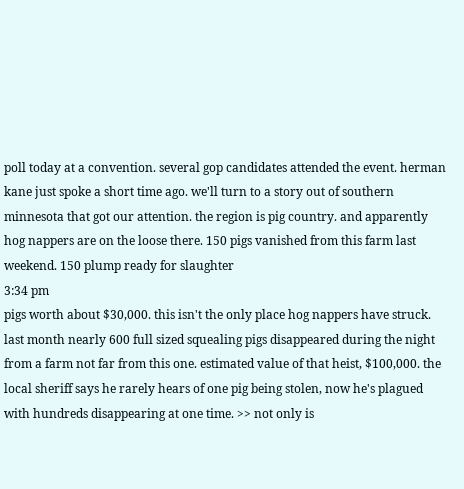poll today at a convention. several gop candidates attended the event. herman kane just spoke a short time ago. we'll turn to a story out of southern minnesota that got our attention. the region is pig country. and apparently hog nappers are on the loose there. 150 pigs vanished from this farm last weekend. 150 plump ready for slaughter
3:34 pm
pigs worth about $30,000. this isn't the only place hog nappers have struck. last month nearly 600 full sized squealing pigs disappeared during the night from a farm not far from this one. estimated value of that heist, $100,000. the local sheriff says he rarely hears of one pig being stolen, now he's plagued with hundreds disappearing at one time. >> not only is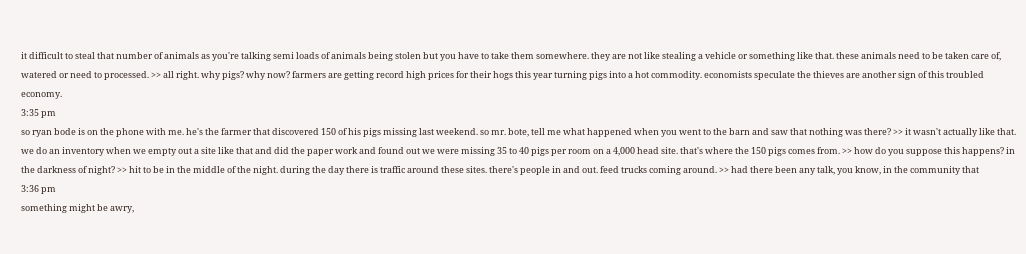it difficult to steal that number of animals as you're talking semi loads of animals being stolen but you have to take them somewhere. they are not like stealing a vehicle or something like that. these animals need to be taken care of, watered or need to processed. >> all right. why pigs? why now? farmers are getting record high prices for their hogs this year turning pigs into a hot commodity. economists speculate the thieves are another sign of this troubled economy.
3:35 pm
so ryan bode is on the phone with me. he's the farmer that discovered 150 of his pigs missing last weekend. so mr. bote, tell me what happened when you went to the barn and saw that nothing was there? >> it wasn't actually like that. we do an inventory when we empty out a site like that and did the paper work and found out we were missing 35 to 40 pigs per room on a 4,000 head site. that's where the 150 pigs comes from. >> how do you suppose this happens? in the darkness of night? >> hit to be in the middle of the night. during the day there is traffic around these sites. there's people in and out. feed trucks coming around. >> had there been any talk, you know, in the community that
3:36 pm
something might be awry,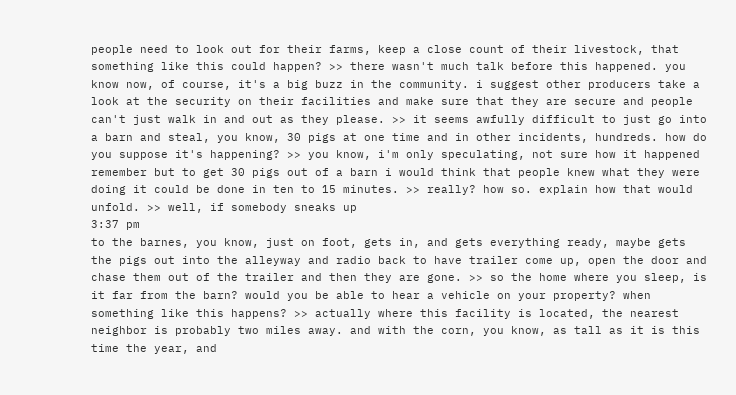people need to look out for their farms, keep a close count of their livestock, that something like this could happen? >> there wasn't much talk before this happened. you know now, of course, it's a big buzz in the community. i suggest other producers take a look at the security on their facilities and make sure that they are secure and people can't just walk in and out as they please. >> it seems awfully difficult to just go into a barn and steal, you know, 30 pigs at one time and in other incidents, hundreds. how do you suppose it's happening? >> you know, i'm only speculating, not sure how it happened remember but to get 30 pigs out of a barn i would think that people knew what they were doing it could be done in ten to 15 minutes. >> really? how so. explain how that would unfold. >> well, if somebody sneaks up
3:37 pm
to the barnes, you know, just on foot, gets in, and gets everything ready, maybe gets the pigs out into the alleyway and radio back to have trailer come up, open the door and chase them out of the trailer and then they are gone. >> so the home where you sleep, is it far from the barn? would you be able to hear a vehicle on your property? when something like this happens? >> actually where this facility is located, the nearest neighbor is probably two miles away. and with the corn, you know, as tall as it is this time the year, and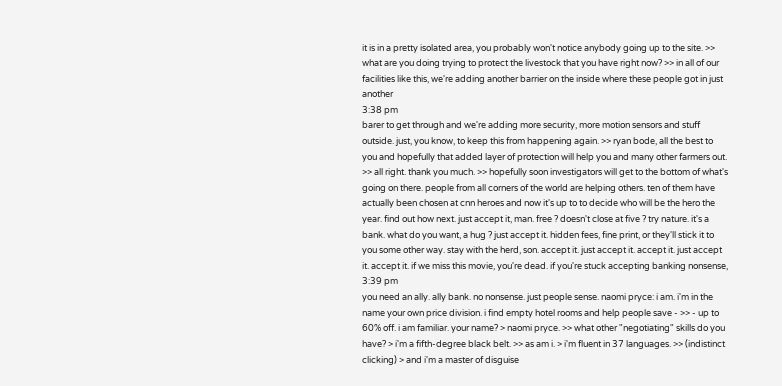it is in a pretty isolated area, you probably won't notice anybody going up to the site. >> what are you doing trying to protect the livestock that you have right now? >> in all of our facilities like this, we're adding another barrier on the inside where these people got in just another
3:38 pm
barer to get through and we're adding more security, more motion sensors and stuff outside. just, you know, to keep this from happening again. >> ryan bode, all the best to you and hopefully that added layer of protection will help you and many other farmers out. >> all right. thank you much. >> hopefully soon investigators will get to the bottom of what's going on there. people from all corners of the world are helping others. ten of them have actually been chosen at cnn heroes and now it's up to to decide who will be the hero the year. find out how next. just accept it, man. free ? doesn't close at five ? try nature. it's a bank. what do you want, a hug ? just accept it. hidden fees, fine print, or they'll stick it to you some other way. stay with the herd, son. accept it. just accept it. accept it. just accept it. accept it. if we miss this movie, you're dead. if you're stuck accepting banking nonsense,
3:39 pm
you need an ally. ally bank. no nonsense. just people sense. naomi pryce: i am. i'm in the name your own price division. i find empty hotel rooms and help people save - >> - up to 60% off. i am familiar. your name? > naomi pryce. >> what other "negotiating" skills do you have? > i'm a fifth-degree black belt. >> as am i. > i'm fluent in 37 languages. >> (indistinct clicking) > and i'm a master of disguise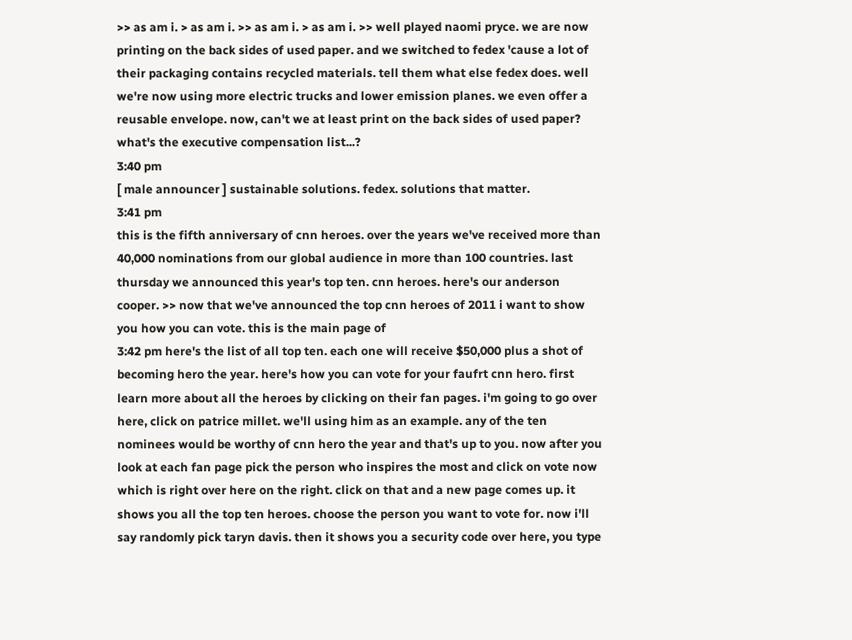>> as am i. > as am i. >> as am i. > as am i. >> well played naomi pryce. we are now printing on the back sides of used paper. and we switched to fedex 'cause a lot of their packaging contains recycled materials. tell them what else fedex does. well we're now using more electric trucks and lower emission planes. we even offer a reusable envelope. now, can't we at least print on the back sides of used paper? what's the executive compensation list...?
3:40 pm
[ male announcer ] sustainable solutions. fedex. solutions that matter.
3:41 pm
this is the fifth anniversary of cnn heroes. over the years we've received more than 40,000 nominations from our global audience in more than 100 countries. last thursday we announced this year's top ten. cnn heroes. here's our anderson cooper. >> now that we've announced the top cnn heroes of 2011 i want to show you how you can vote. this is the main page of
3:42 pm here's the list of all top ten. each one will receive $50,000 plus a shot of becoming hero the year. here's how you can vote for your faufrt cnn hero. first learn more about all the heroes by clicking on their fan pages. i'm going to go over here, click on patrice millet. we'll using him as an example. any of the ten nominees would be worthy of cnn hero the year and that's up to you. now after you look at each fan page pick the person who inspires the most and click on vote now which is right over here on the right. click on that and a new page comes up. it shows you all the top ten heroes. choose the person you want to vote for. now i'll say randomly pick taryn davis. then it shows you a security code over here, you type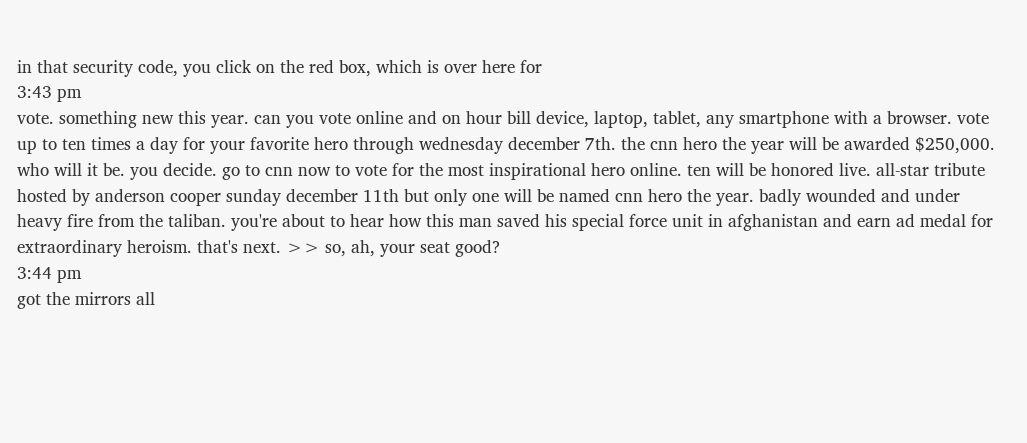in that security code, you click on the red box, which is over here for
3:43 pm
vote. something new this year. can you vote online and on hour bill device, laptop, tablet, any smartphone with a browser. vote up to ten times a day for your favorite hero through wednesday december 7th. the cnn hero the year will be awarded $250,000. who will it be. you decide. go to cnn now to vote for the most inspirational hero online. ten will be honored live. all-star tribute hosted by anderson cooper sunday december 11th but only one will be named cnn hero the year. badly wounded and under heavy fire from the taliban. you're about to hear how this man saved his special force unit in afghanistan and earn ad medal for extraordinary heroism. that's next. >> so, ah, your seat good?
3:44 pm
got the mirrors all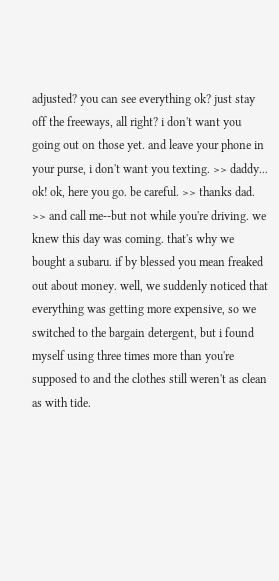adjusted? you can see everything ok? just stay off the freeways, all right? i don't want you going out on those yet. and leave your phone in your purse, i don't want you texting. >> daddy... ok! ok, here you go. be careful. >> thanks dad. >> and call me--but not while you're driving. we knew this day was coming. that's why we bought a subaru. if by blessed you mean freaked out about money. well, we suddenly noticed that everything was getting more expensive, so we switched to the bargain detergent, but i found myself using three times more than you're supposed to and the clothes still weren't as clean as with tide.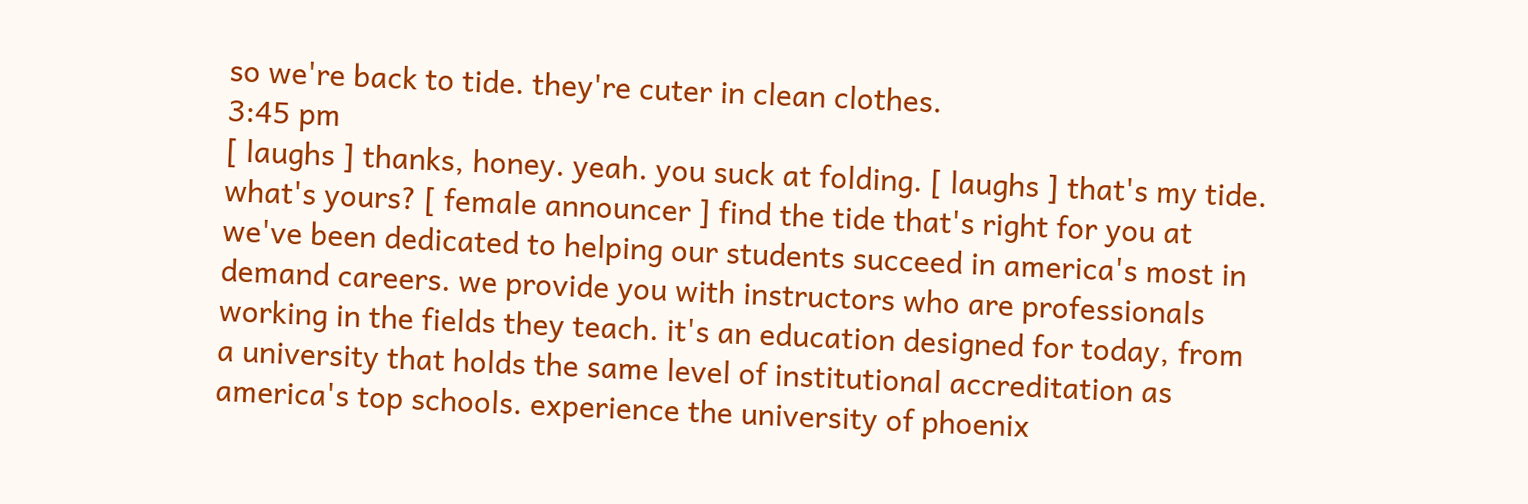so we're back to tide. they're cuter in clean clothes.
3:45 pm
[ laughs ] thanks, honey. yeah. you suck at folding. [ laughs ] that's my tide. what's yours? [ female announcer ] find the tide that's right for you at we've been dedicated to helping our students succeed in america's most in demand careers. we provide you with instructors who are professionals working in the fields they teach. it's an education designed for today, from a university that holds the same level of institutional accreditation as america's top schools. experience the university of phoenix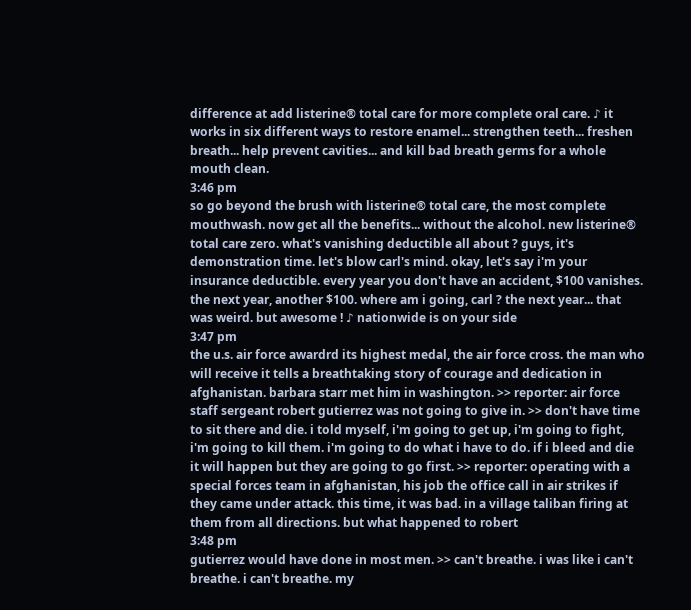difference at add listerine® total care for more complete oral care. ♪ it works in six different ways to restore enamel... strengthen teeth... freshen breath... help prevent cavities... and kill bad breath germs for a whole mouth clean.
3:46 pm
so go beyond the brush with listerine® total care, the most complete mouthwash. now get all the benefits... without the alcohol. new listerine® total care zero. what's vanishing deductible all about ? guys, it's demonstration time. let's blow carl's mind. okay, let's say i'm your insurance deductible. every year you don't have an accident, $100 vanishes. the next year, another $100. where am i going, carl ? the next year... that was weird. but awesome ! ♪ nationwide is on your side
3:47 pm
the u.s. air force awardrd its highest medal, the air force cross. the man who will receive it tells a breathtaking story of courage and dedication in afghanistan. barbara starr met him in washington. >> reporter: air force staff sergeant robert gutierrez was not going to give in. >> don't have time to sit there and die. i told myself, i'm going to get up, i'm going to fight, i'm going to kill them. i'm going to do what i have to do. if i bleed and die it will happen but they are going to go first. >> reporter: operating with a special forces team in afghanistan, his job the office call in air strikes if they came under attack. this time, it was bad. in a village taliban firing at them from all directions. but what happened to robert
3:48 pm
gutierrez would have done in most men. >> can't breathe. i was like i can't breathe. i can't breathe. my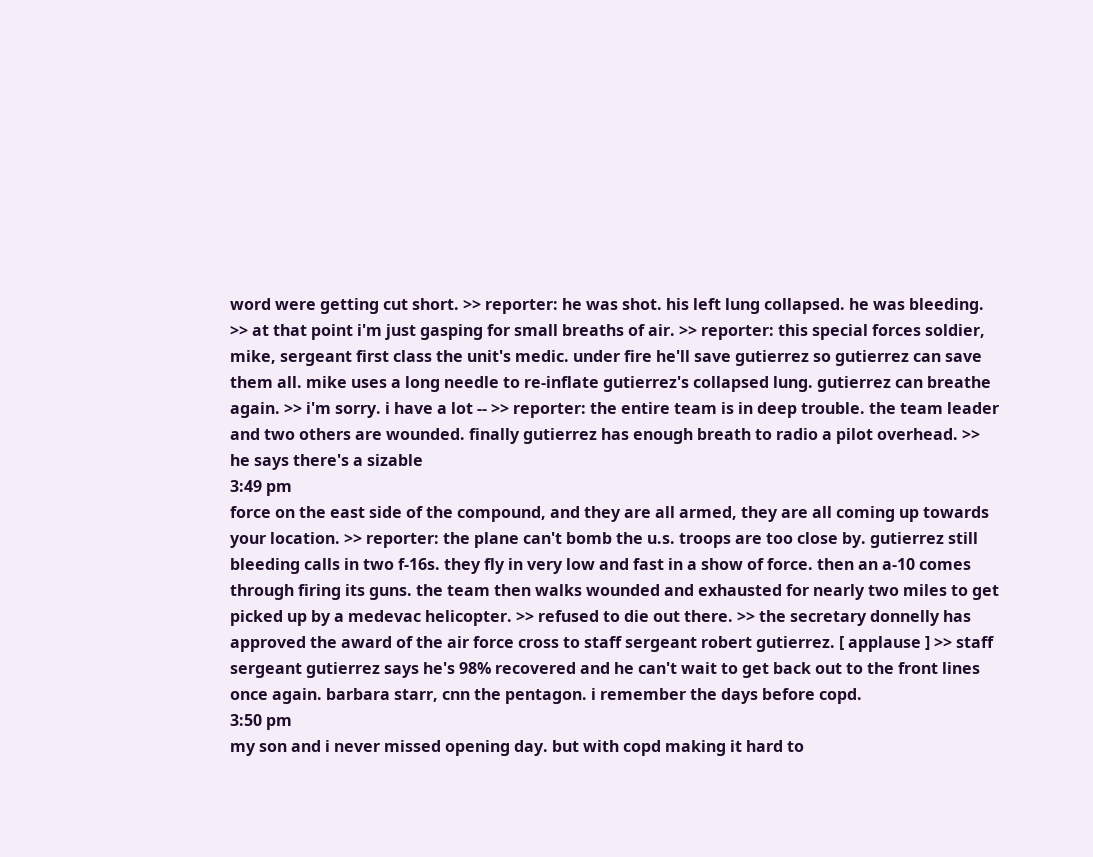word were getting cut short. >> reporter: he was shot. his left lung collapsed. he was bleeding. >> at that point i'm just gasping for small breaths of air. >> reporter: this special forces soldier, mike, sergeant first class the unit's medic. under fire he'll save gutierrez so gutierrez can save them all. mike uses a long needle to re-inflate gutierrez's collapsed lung. gutierrez can breathe again. >> i'm sorry. i have a lot -- >> reporter: the entire team is in deep trouble. the team leader and two others are wounded. finally gutierrez has enough breath to radio a pilot overhead. >> he says there's a sizable
3:49 pm
force on the east side of the compound, and they are all armed, they are all coming up towards your location. >> reporter: the plane can't bomb the u.s. troops are too close by. gutierrez still bleeding calls in two f-16s. they fly in very low and fast in a show of force. then an a-10 comes through firing its guns. the team then walks wounded and exhausted for nearly two miles to get picked up by a medevac helicopter. >> refused to die out there. >> the secretary donnelly has approved the award of the air force cross to staff sergeant robert gutierrez. [ applause ] >> staff sergeant gutierrez says he's 98% recovered and he can't wait to get back out to the front lines once again. barbara starr, cnn the pentagon. i remember the days before copd.
3:50 pm
my son and i never missed opening day. but with copd making it hard to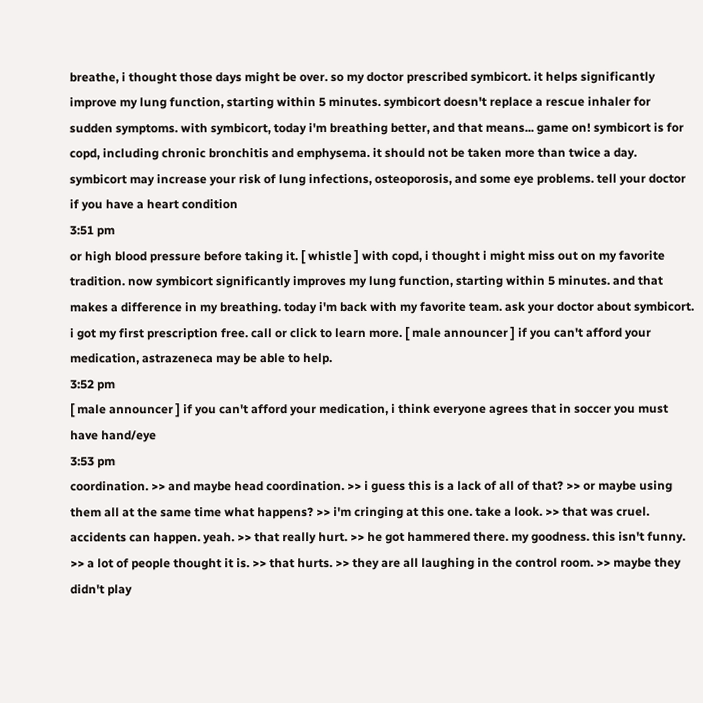breathe, i thought those days might be over. so my doctor prescribed symbicort. it helps significantly improve my lung function, starting within 5 minutes. symbicort doesn't replace a rescue inhaler for sudden symptoms. with symbicort, today i'm breathing better, and that means... game on! symbicort is for copd, including chronic bronchitis and emphysema. it should not be taken more than twice a day. symbicort may increase your risk of lung infections, osteoporosis, and some eye problems. tell your doctor if you have a heart condition
3:51 pm
or high blood pressure before taking it. [ whistle ] with copd, i thought i might miss out on my favorite tradition. now symbicort significantly improves my lung function, starting within 5 minutes. and that makes a difference in my breathing. today i'm back with my favorite team. ask your doctor about symbicort. i got my first prescription free. call or click to learn more. [ male announcer ] if you can't afford your medication, astrazeneca may be able to help.
3:52 pm
[ male announcer ] if you can't afford your medication, i think everyone agrees that in soccer you must have hand/eye
3:53 pm
coordination. >> and maybe head coordination. >> i guess this is a lack of all of that? >> or maybe using them all at the same time what happens? >> i'm cringing at this one. take a look. >> that was cruel. accidents can happen. yeah. >> that really hurt. >> he got hammered there. my goodness. this isn't funny. >> a lot of people thought it is. >> that hurts. >> they are all laughing in the control room. >> maybe they didn't play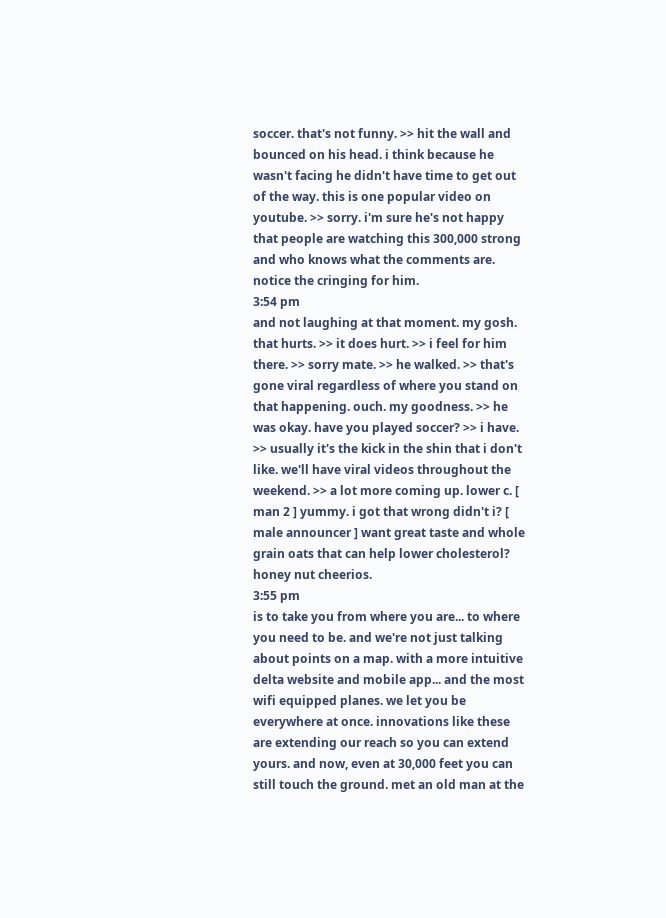soccer. that's not funny. >> hit the wall and bounced on his head. i think because he wasn't facing he didn't have time to get out of the way. this is one popular video on youtube. >> sorry. i'm sure he's not happy that people are watching this 300,000 strong and who knows what the comments are. notice the cringing for him.
3:54 pm
and not laughing at that moment. my gosh. that hurts. >> it does hurt. >> i feel for him there. >> sorry mate. >> he walked. >> that's gone viral regardless of where you stand on that happening. ouch. my goodness. >> he was okay. have you played soccer? >> i have. >> usually it's the kick in the shin that i don't like. we'll have viral videos throughout the weekend. >> a lot more coming up. lower c. [ man 2 ] yummy. i got that wrong didn't i? [ male announcer ] want great taste and whole grain oats that can help lower cholesterol? honey nut cheerios.
3:55 pm
is to take you from where you are... to where you need to be. and we're not just talking about points on a map. with a more intuitive delta website and mobile app... and the most wifi equipped planes. we let you be everywhere at once. innovations like these are extending our reach so you can extend yours. and now, even at 30,000 feet you can still touch the ground. met an old man at the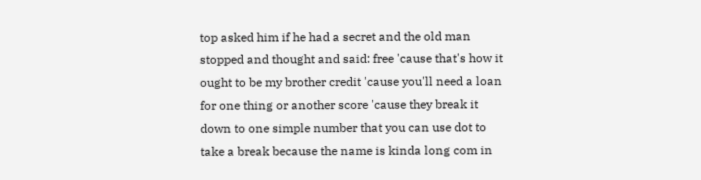top asked him if he had a secret and the old man stopped and thought and said: free 'cause that's how it ought to be my brother credit 'cause you'll need a loan for one thing or another score 'cause they break it down to one simple number that you can use dot to take a break because the name is kinda long com in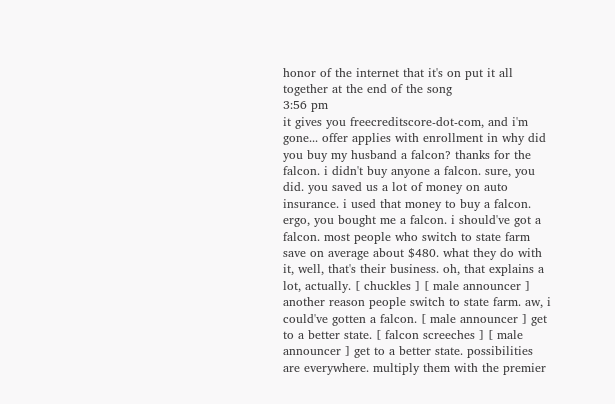honor of the internet that it's on put it all together at the end of the song
3:56 pm
it gives you freecreditscore-dot-com, and i'm gone... offer applies with enrollment in why did you buy my husband a falcon? thanks for the falcon. i didn't buy anyone a falcon. sure, you did. you saved us a lot of money on auto insurance. i used that money to buy a falcon. ergo, you bought me a falcon. i should've got a falcon. most people who switch to state farm save on average about $480. what they do with it, well, that's their business. oh, that explains a lot, actually. [ chuckles ] [ male announcer ] another reason people switch to state farm. aw, i could've gotten a falcon. [ male announcer ] get to a better state. [ falcon screeches ] [ male announcer ] get to a better state. possibilities are everywhere. multiply them with the premier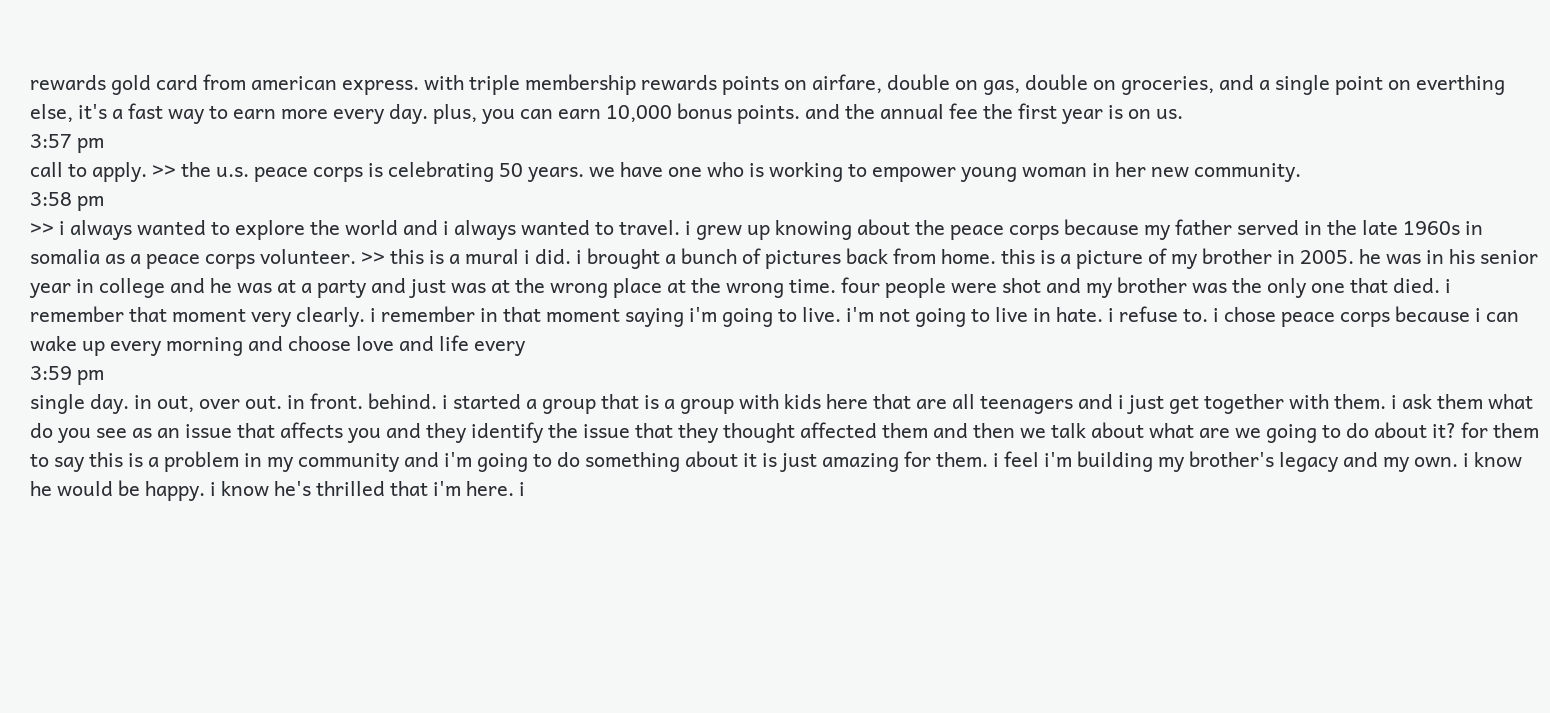rewards gold card from american express. with triple membership rewards points on airfare, double on gas, double on groceries, and a single point on everthing else, it's a fast way to earn more every day. plus, you can earn 10,000 bonus points. and the annual fee the first year is on us.
3:57 pm
call to apply. >> the u.s. peace corps is celebrating 50 years. we have one who is working to empower young woman in her new community.
3:58 pm
>> i always wanted to explore the world and i always wanted to travel. i grew up knowing about the peace corps because my father served in the late 1960s in somalia as a peace corps volunteer. >> this is a mural i did. i brought a bunch of pictures back from home. this is a picture of my brother in 2005. he was in his senior year in college and he was at a party and just was at the wrong place at the wrong time. four people were shot and my brother was the only one that died. i remember that moment very clearly. i remember in that moment saying i'm going to live. i'm not going to live in hate. i refuse to. i chose peace corps because i can wake up every morning and choose love and life every
3:59 pm
single day. in out, over out. in front. behind. i started a group that is a group with kids here that are all teenagers and i just get together with them. i ask them what do you see as an issue that affects you and they identify the issue that they thought affected them and then we talk about what are we going to do about it? for them to say this is a problem in my community and i'm going to do something about it is just amazing for them. i feel i'm building my brother's legacy and my own. i know he would be happy. i know he's thrilled that i'm here. i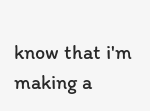know that i'm making a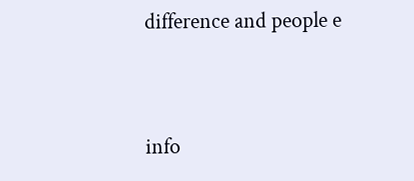difference and people e


info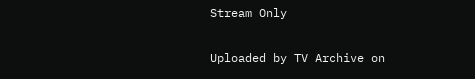Stream Only

Uploaded by TV Archive on